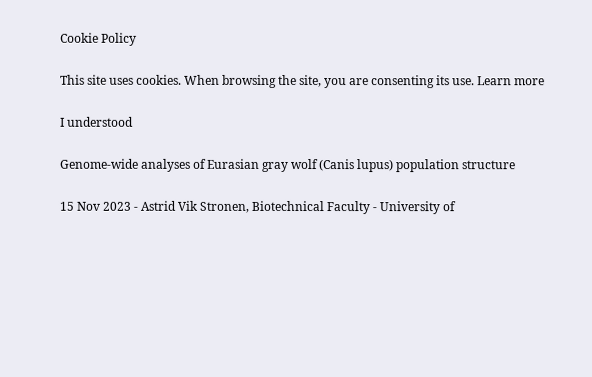Cookie Policy

This site uses cookies. When browsing the site, you are consenting its use. Learn more

I understood

Genome-wide analyses of Eurasian gray wolf (Canis lupus) population structure

15 Nov 2023 - Astrid Vik Stronen, Biotechnical Faculty - University of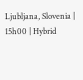Ljubljana, Slovenia | 15h00 | Hybrid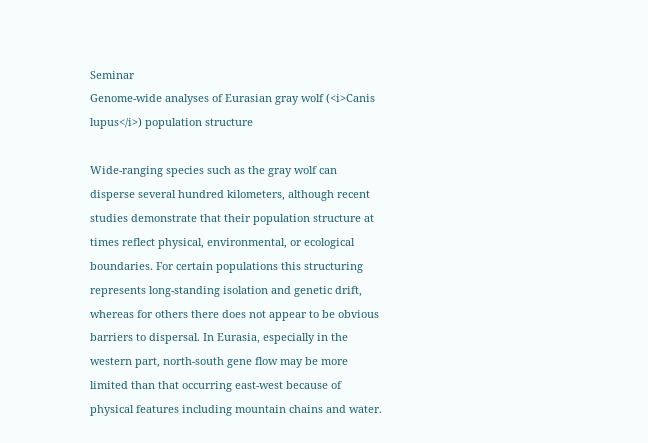Seminar
Genome-wide analyses of Eurasian gray wolf (<i>Canis lupus</i>) population structure

Wide-ranging species such as the gray wolf can disperse several hundred kilometers, although recent studies demonstrate that their population structure at times reflect physical, environmental, or ecological boundaries. For certain populations this structuring represents long-standing isolation and genetic drift, whereas for others there does not appear to be obvious barriers to dispersal. In Eurasia, especially in the western part, north-south gene flow may be more limited than that occurring east-west because of physical features including mountain chains and water.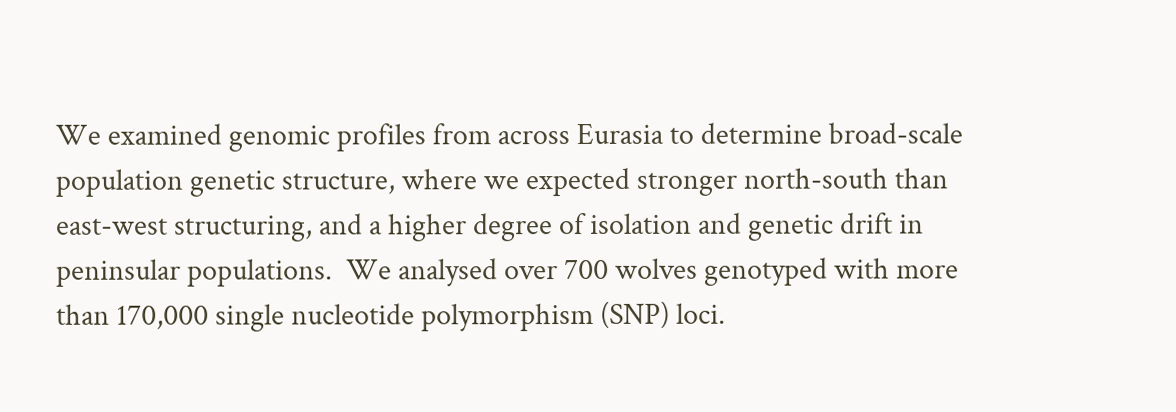We examined genomic profiles from across Eurasia to determine broad-scale population genetic structure, where we expected stronger north-south than east-west structuring, and a higher degree of isolation and genetic drift in peninsular populations.  We analysed over 700 wolves genotyped with more than 170,000 single nucleotide polymorphism (SNP) loci.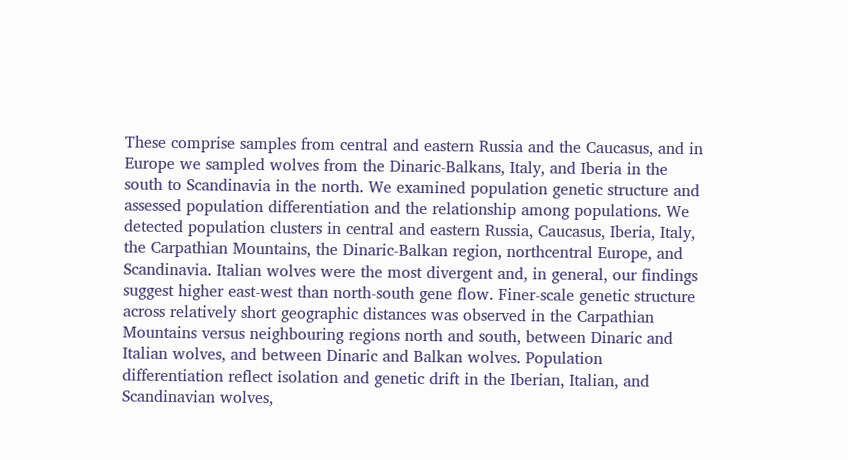These comprise samples from central and eastern Russia and the Caucasus, and in Europe we sampled wolves from the Dinaric-Balkans, Italy, and Iberia in the south to Scandinavia in the north. We examined population genetic structure and assessed population differentiation and the relationship among populations. We detected population clusters in central and eastern Russia, Caucasus, Iberia, Italy, the Carpathian Mountains, the Dinaric-Balkan region, northcentral Europe, and Scandinavia. Italian wolves were the most divergent and, in general, our findings suggest higher east-west than north-south gene flow. Finer-scale genetic structure across relatively short geographic distances was observed in the Carpathian Mountains versus neighbouring regions north and south, between Dinaric and Italian wolves, and between Dinaric and Balkan wolves. Population differentiation reflect isolation and genetic drift in the Iberian, Italian, and Scandinavian wolves,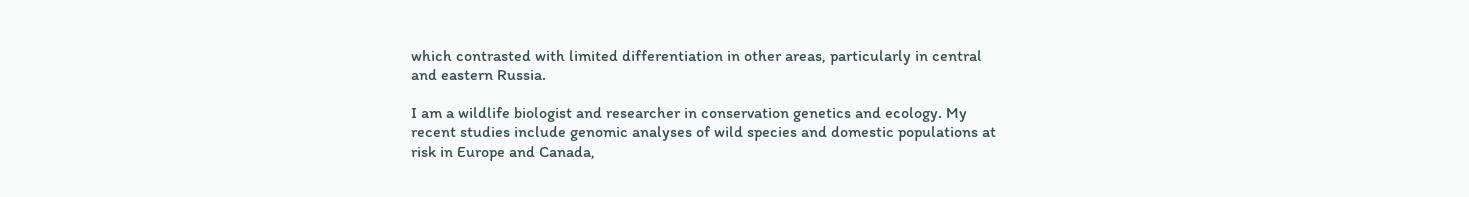which contrasted with limited differentiation in other areas, particularly in central and eastern Russia.

I am a wildlife biologist and researcher in conservation genetics and ecology. My recent studies include genomic analyses of wild species and domestic populations at risk in Europe and Canada,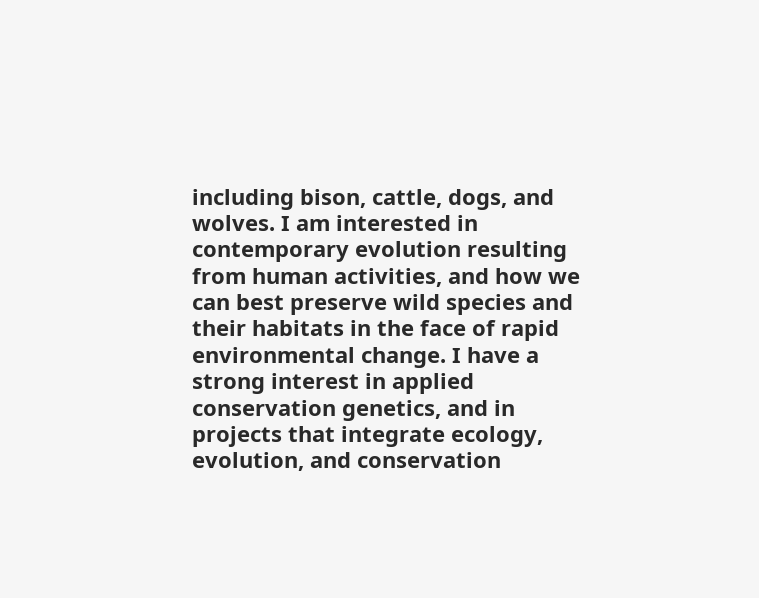including bison, cattle, dogs, and wolves. I am interested in contemporary evolution resulting from human activities, and how we can best preserve wild species and their habitats in the face of rapid environmental change. I have a strong interest in applied conservation genetics, and in projects that integrate ecology, evolution, and conservation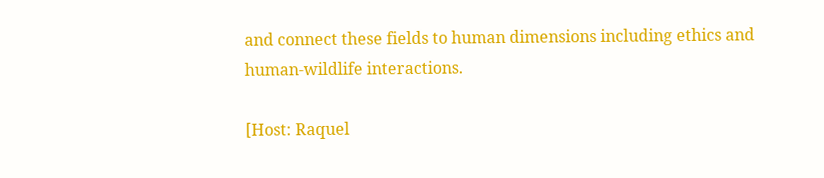and connect these fields to human dimensions including ethics and human-wildlife interactions.

[Host: Raquel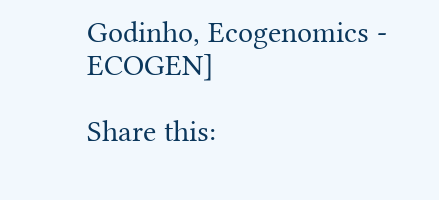Godinho, Ecogenomics - ECOGEN]

Share this: